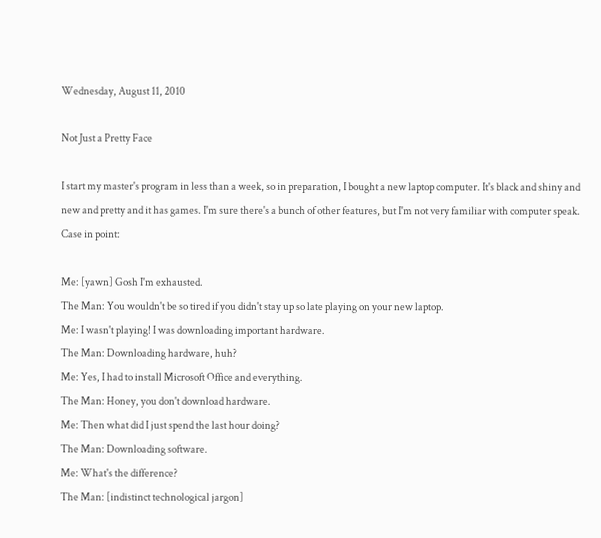Wednesday, August 11, 2010

Not Just a Pretty Face

I start my master's program in less than a week, so in preparation, I bought a new laptop computer. It's black and shiny and new and pretty and it has games. I'm sure there's a bunch of other features, but I'm not very familiar with computer speak. Case in point:

Me: [yawn] Gosh I'm exhausted.
The Man: You wouldn't be so tired if you didn't stay up so late playing on your new laptop.
Me: I wasn't playing! I was downloading important hardware.
The Man: Downloading hardware, huh?
Me: Yes, I had to install Microsoft Office and everything.
The Man: Honey, you don't download hardware.
Me: Then what did I just spend the last hour doing?
The Man: Downloading software.
Me: What's the difference?
The Man: [indistinct technological jargon]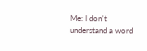Me: I don't understand a word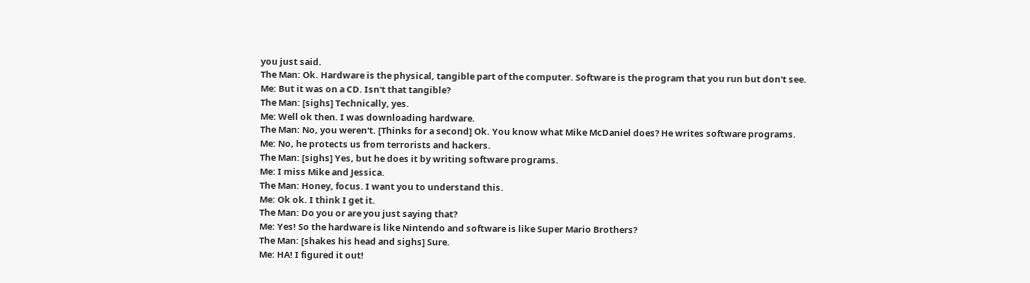you just said.
The Man: Ok. Hardware is the physical, tangible part of the computer. Software is the program that you run but don't see.
Me: But it was on a CD. Isn't that tangible?
The Man: [sighs] Technically, yes.
Me: Well ok then. I was downloading hardware.
The Man: No, you weren't. [Thinks for a second] Ok. You know what Mike McDaniel does? He writes software programs.
Me: No, he protects us from terrorists and hackers.
The Man: [sighs] Yes, but he does it by writing software programs.
Me: I miss Mike and Jessica.
The Man: Honey, focus. I want you to understand this.
Me: Ok ok. I think I get it.
The Man: Do you or are you just saying that?
Me: Yes! So the hardware is like Nintendo and software is like Super Mario Brothers?
The Man: [shakes his head and sighs] Sure.
Me: HA! I figured it out!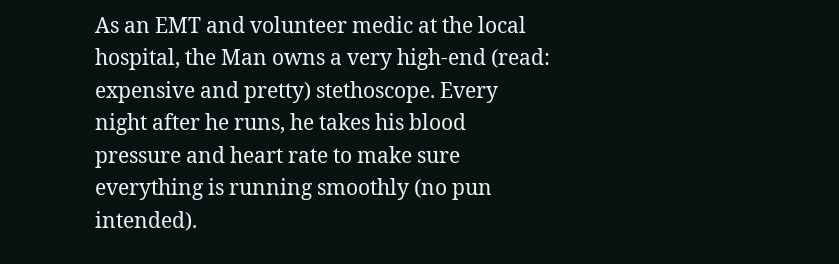As an EMT and volunteer medic at the local hospital, the Man owns a very high-end (read: expensive and pretty) stethoscope. Every night after he runs, he takes his blood pressure and heart rate to make sure everything is running smoothly (no pun intended).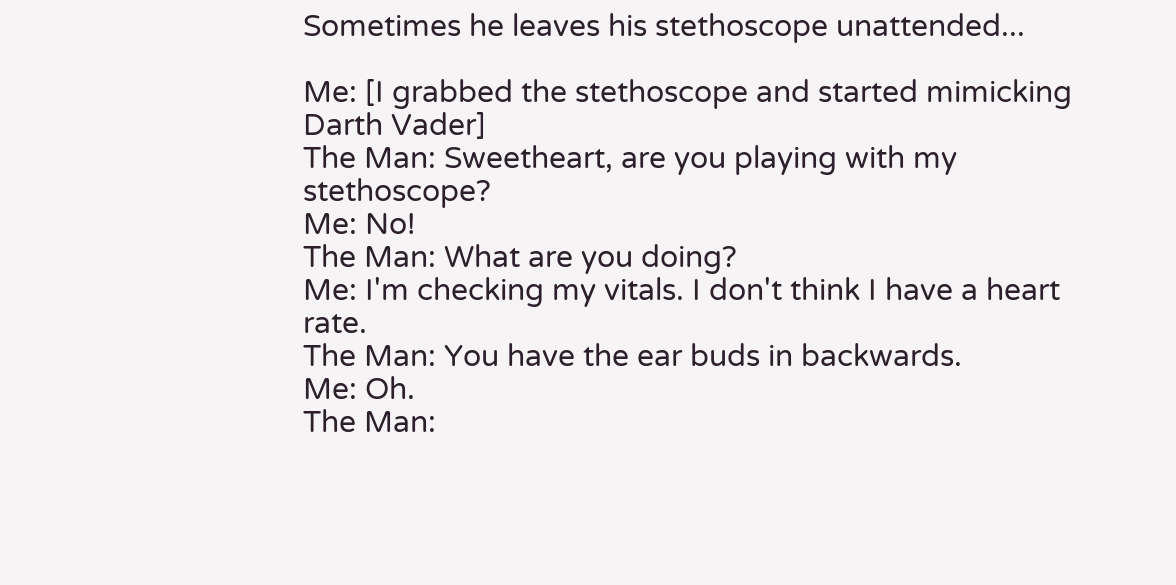Sometimes he leaves his stethoscope unattended...

Me: [I grabbed the stethoscope and started mimicking Darth Vader]
The Man: Sweetheart, are you playing with my stethoscope?
Me: No!
The Man: What are you doing?
Me: I'm checking my vitals. I don't think I have a heart rate.
The Man: You have the ear buds in backwards.
Me: Oh.
The Man: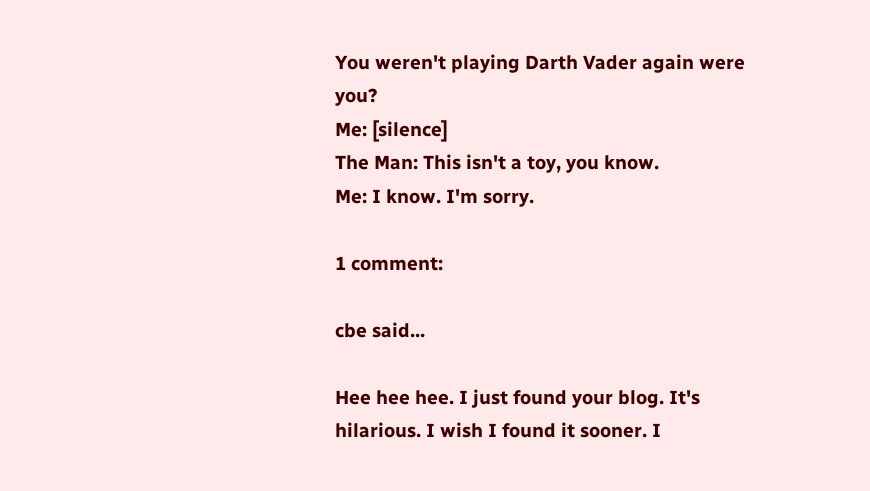You weren't playing Darth Vader again were you?
Me: [silence]
The Man: This isn't a toy, you know.
Me: I know. I'm sorry.

1 comment:

cbe said...

Hee hee hee. I just found your blog. It's hilarious. I wish I found it sooner. I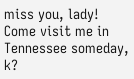miss you, lady! Come visit me in Tennessee someday, k?